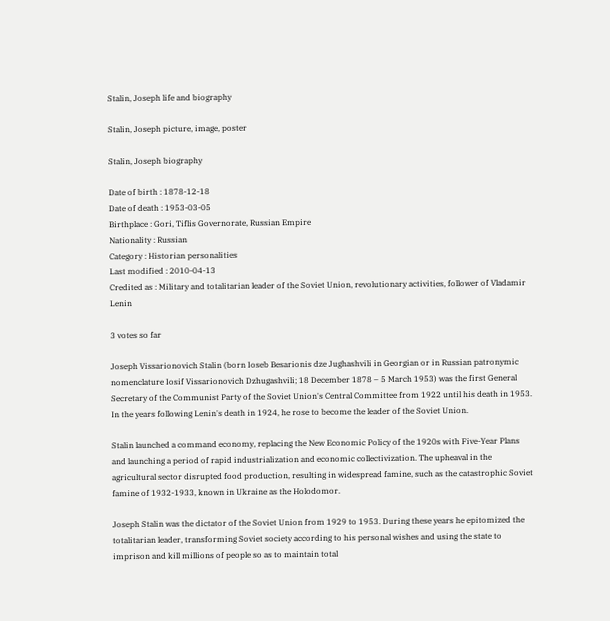Stalin, Joseph life and biography

Stalin, Joseph picture, image, poster

Stalin, Joseph biography

Date of birth : 1878-12-18
Date of death : 1953-03-05
Birthplace : Gori, Tiflis Governorate, Russian Empire
Nationality : Russian
Category : Historian personalities
Last modified : 2010-04-13
Credited as : Military and totalitarian leader of the Soviet Union, revolutionary activities, follower of Vladamir Lenin

3 votes so far

Joseph Vissarionovich Stalin (born Ioseb Besarionis dze Jughashvili in Georgian or in Russian patronymic nomenclature Iosif Vissarionovich Dzhugashvili; 18 December 1878 – 5 March 1953) was the first General Secretary of the Communist Party of the Soviet Union's Central Committee from 1922 until his death in 1953. In the years following Lenin's death in 1924, he rose to become the leader of the Soviet Union.

Stalin launched a command economy, replacing the New Economic Policy of the 1920s with Five-Year Plans and launching a period of rapid industrialization and economic collectivization. The upheaval in the agricultural sector disrupted food production, resulting in widespread famine, such as the catastrophic Soviet famine of 1932-1933, known in Ukraine as the Holodomor.

Joseph Stalin was the dictator of the Soviet Union from 1929 to 1953. During these years he epitomized the totalitarian leader, transforming Soviet society according to his personal wishes and using the state to imprison and kill millions of people so as to maintain total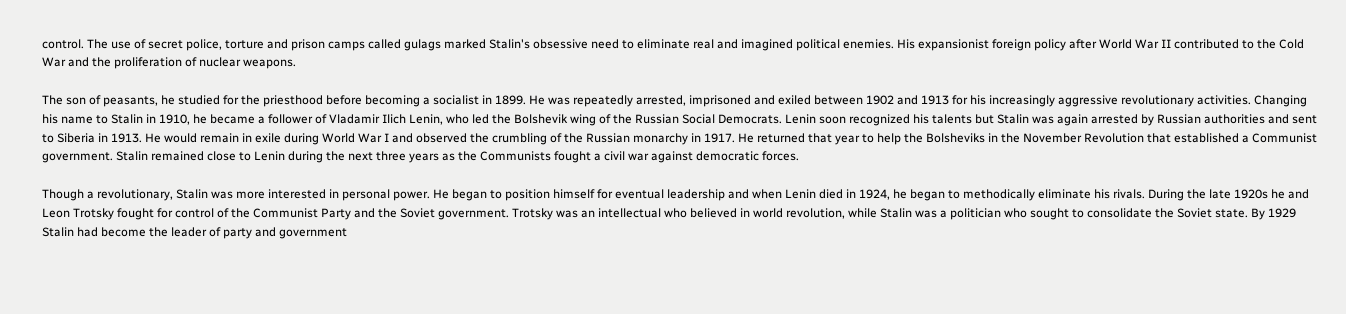control. The use of secret police, torture and prison camps called gulags marked Stalin's obsessive need to eliminate real and imagined political enemies. His expansionist foreign policy after World War II contributed to the Cold War and the proliferation of nuclear weapons.

The son of peasants, he studied for the priesthood before becoming a socialist in 1899. He was repeatedly arrested, imprisoned and exiled between 1902 and 1913 for his increasingly aggressive revolutionary activities. Changing his name to Stalin in 1910, he became a follower of Vladamir Ilich Lenin, who led the Bolshevik wing of the Russian Social Democrats. Lenin soon recognized his talents but Stalin was again arrested by Russian authorities and sent to Siberia in 1913. He would remain in exile during World War I and observed the crumbling of the Russian monarchy in 1917. He returned that year to help the Bolsheviks in the November Revolution that established a Communist government. Stalin remained close to Lenin during the next three years as the Communists fought a civil war against democratic forces.

Though a revolutionary, Stalin was more interested in personal power. He began to position himself for eventual leadership and when Lenin died in 1924, he began to methodically eliminate his rivals. During the late 1920s he and Leon Trotsky fought for control of the Communist Party and the Soviet government. Trotsky was an intellectual who believed in world revolution, while Stalin was a politician who sought to consolidate the Soviet state. By 1929 Stalin had become the leader of party and government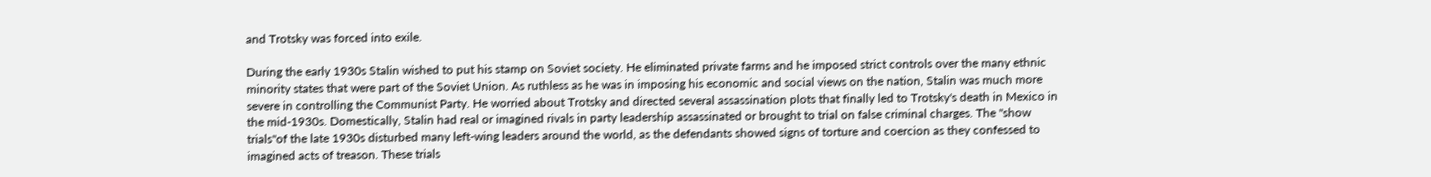and Trotsky was forced into exile.

During the early 1930s Stalin wished to put his stamp on Soviet society. He eliminated private farms and he imposed strict controls over the many ethnic minority states that were part of the Soviet Union. As ruthless as he was in imposing his economic and social views on the nation, Stalin was much more severe in controlling the Communist Party. He worried about Trotsky and directed several assassination plots that finally led to Trotsky's death in Mexico in the mid-1930s. Domestically, Stalin had real or imagined rivals in party leadership assassinated or brought to trial on false criminal charges. The "show trials"of the late 1930s disturbed many left-wing leaders around the world, as the defendants showed signs of torture and coercion as they confessed to imagined acts of treason. These trials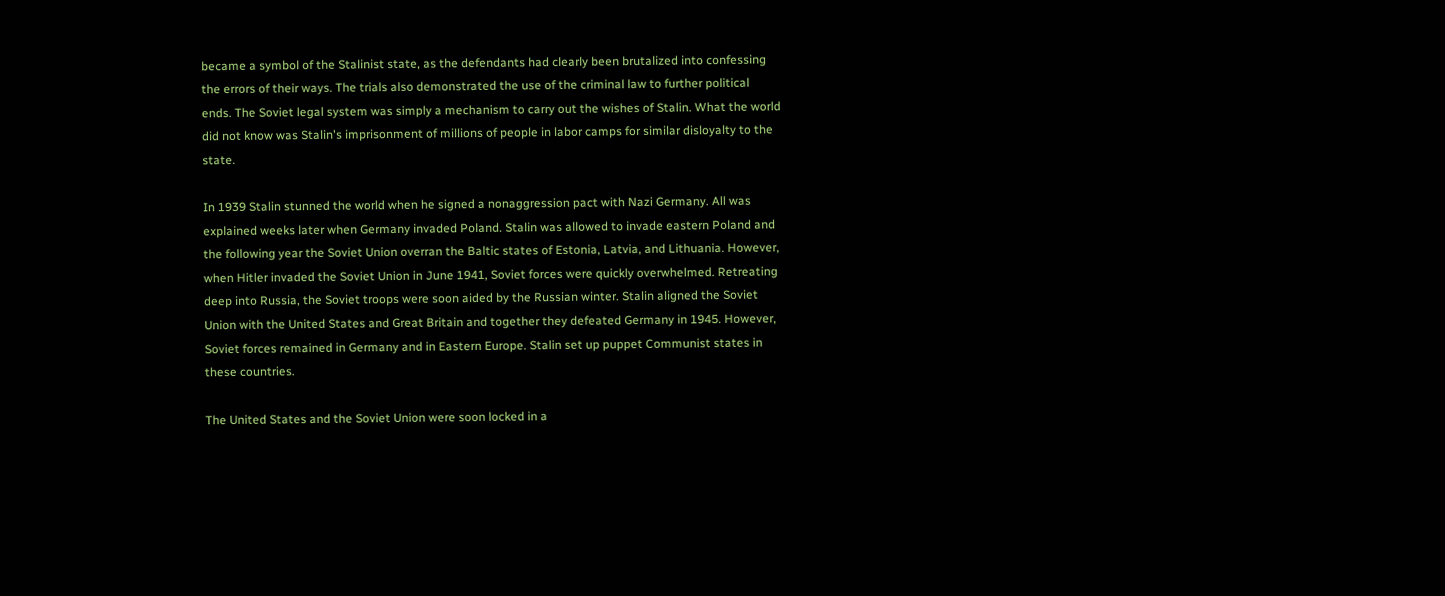became a symbol of the Stalinist state, as the defendants had clearly been brutalized into confessing the errors of their ways. The trials also demonstrated the use of the criminal law to further political ends. The Soviet legal system was simply a mechanism to carry out the wishes of Stalin. What the world did not know was Stalin's imprisonment of millions of people in labor camps for similar disloyalty to the state.

In 1939 Stalin stunned the world when he signed a nonaggression pact with Nazi Germany. All was explained weeks later when Germany invaded Poland. Stalin was allowed to invade eastern Poland and the following year the Soviet Union overran the Baltic states of Estonia, Latvia, and Lithuania. However, when Hitler invaded the Soviet Union in June 1941, Soviet forces were quickly overwhelmed. Retreating deep into Russia, the Soviet troops were soon aided by the Russian winter. Stalin aligned the Soviet Union with the United States and Great Britain and together they defeated Germany in 1945. However, Soviet forces remained in Germany and in Eastern Europe. Stalin set up puppet Communist states in these countries.

The United States and the Soviet Union were soon locked in a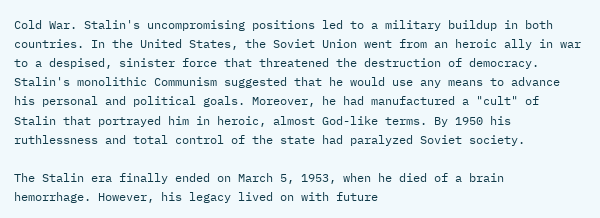Cold War. Stalin's uncompromising positions led to a military buildup in both countries. In the United States, the Soviet Union went from an heroic ally in war to a despised, sinister force that threatened the destruction of democracy. Stalin's monolithic Communism suggested that he would use any means to advance his personal and political goals. Moreover, he had manufactured a "cult" of Stalin that portrayed him in heroic, almost God-like terms. By 1950 his ruthlessness and total control of the state had paralyzed Soviet society.

The Stalin era finally ended on March 5, 1953, when he died of a brain hemorrhage. However, his legacy lived on with future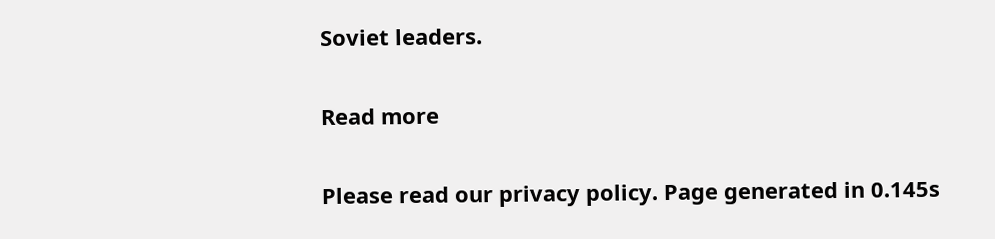Soviet leaders.

Read more

Please read our privacy policy. Page generated in 0.145s